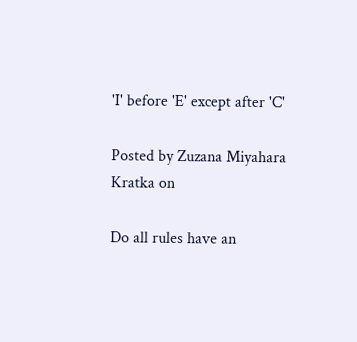'I' before 'E' except after 'C'

Posted by Zuzana Miyahara Kratka on

Do all rules have an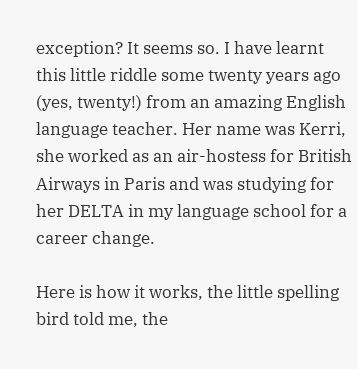exception? It seems so. I have learnt this little riddle some twenty years ago (yes, twenty!) from an amazing English language teacher. Her name was Kerri, she worked as an air-hostess for British Airways in Paris and was studying for her DELTA in my language school for a career change.

Here is how it works, the little spelling bird told me, the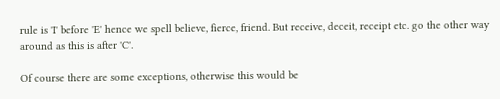rule is 'I' before 'E' hence we spell believe, fierce, friend. But receive, deceit, receipt etc. go the other way around as this is after 'C'.

Of course there are some exceptions, otherwise this would be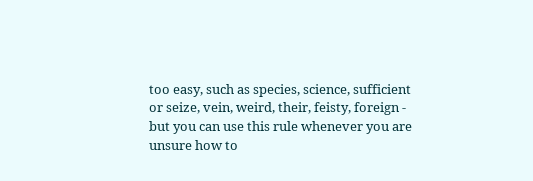too easy, such as species, science, sufficient or seize, vein, weird, their, feisty, foreign - but you can use this rule whenever you are unsure how to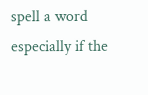spell a word especially if the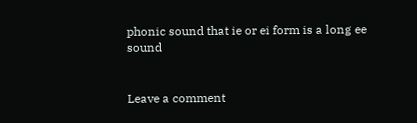phonic sound that ie or ei form is a long ee sound


Leave a comment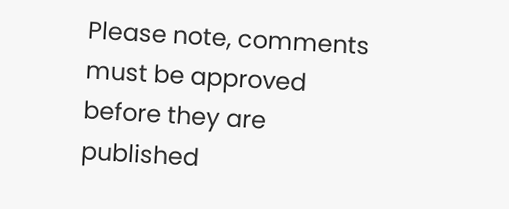Please note, comments must be approved before they are published